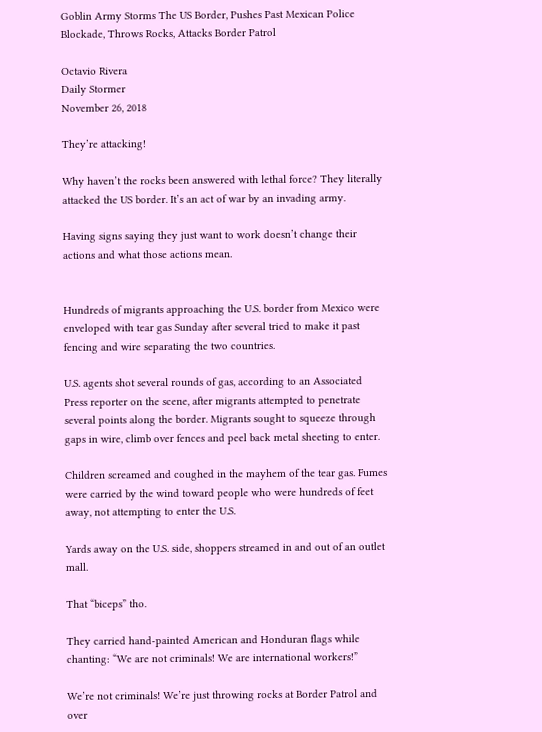Goblin Army Storms The US Border, Pushes Past Mexican Police Blockade, Throws Rocks, Attacks Border Patrol

Octavio Rivera
Daily Stormer
November 26, 2018

They’re attacking!

Why haven’t the rocks been answered with lethal force? They literally attacked the US border. It’s an act of war by an invading army.

Having signs saying they just want to work doesn’t change their actions and what those actions mean.


Hundreds of migrants approaching the U.S. border from Mexico were enveloped with tear gas Sunday after several tried to make it past fencing and wire separating the two countries.

U.S. agents shot several rounds of gas, according to an Associated Press reporter on the scene, after migrants attempted to penetrate several points along the border. Migrants sought to squeeze through gaps in wire, climb over fences and peel back metal sheeting to enter.

Children screamed and coughed in the mayhem of the tear gas. Fumes were carried by the wind toward people who were hundreds of feet away, not attempting to enter the U.S.

Yards away on the U.S. side, shoppers streamed in and out of an outlet mall.

That “biceps” tho.

They carried hand-painted American and Honduran flags while chanting: “We are not criminals! We are international workers!”

We’re not criminals! We’re just throwing rocks at Border Patrol and over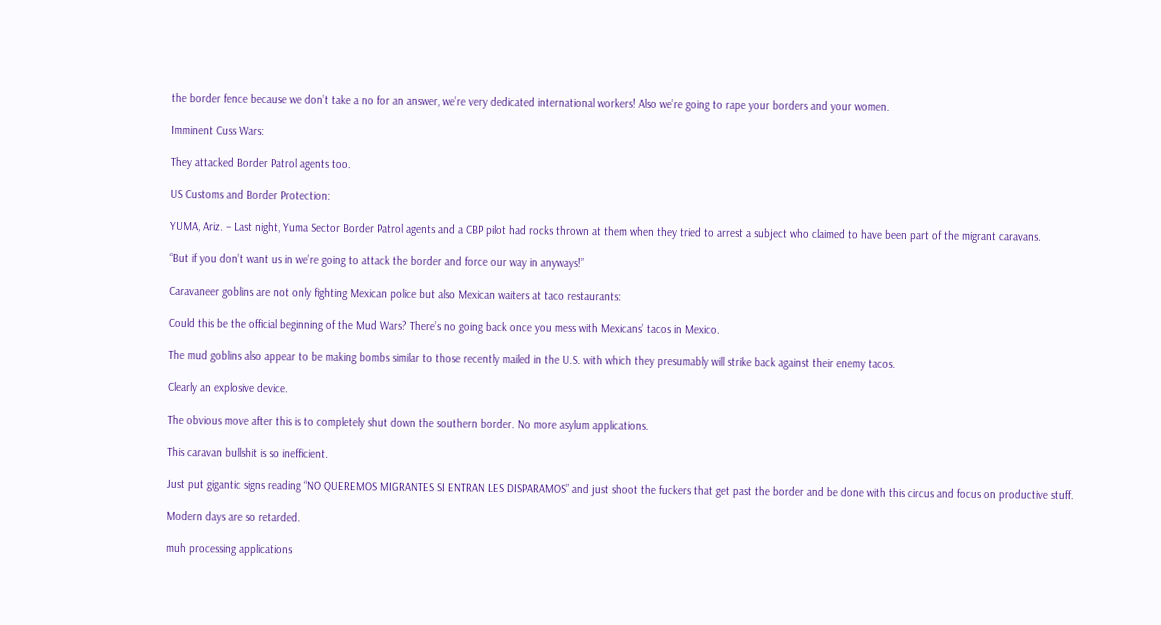the border fence because we don’t take a no for an answer, we’re very dedicated international workers! Also we’re going to rape your borders and your women.

Imminent Cuss Wars:

They attacked Border Patrol agents too.

US Customs and Border Protection:

YUMA, Ariz. – Last night, Yuma Sector Border Patrol agents and a CBP pilot had rocks thrown at them when they tried to arrest a subject who claimed to have been part of the migrant caravans.

“But if you don’t want us in we’re going to attack the border and force our way in anyways!”

Caravaneer goblins are not only fighting Mexican police but also Mexican waiters at taco restaurants:

Could this be the official beginning of the Mud Wars? There’s no going back once you mess with Mexicans’ tacos in Mexico.

The mud goblins also appear to be making bombs similar to those recently mailed in the U.S. with which they presumably will strike back against their enemy tacos.

Clearly an explosive device.

The obvious move after this is to completely shut down the southern border. No more asylum applications.

This caravan bullshit is so inefficient.

Just put gigantic signs reading “NO QUEREMOS MIGRANTES SI ENTRAN LES DISPARAMOS” and just shoot the fuckers that get past the border and be done with this circus and focus on productive stuff.

Modern days are so retarded.

muh processing applications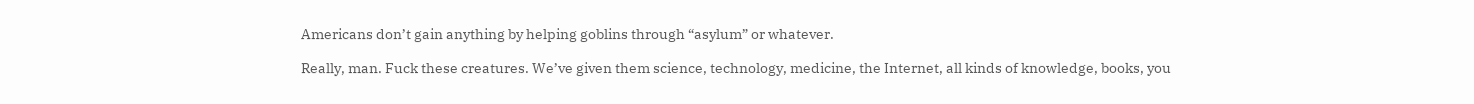Americans don’t gain anything by helping goblins through “asylum” or whatever.

Really, man. Fuck these creatures. We’ve given them science, technology, medicine, the Internet, all kinds of knowledge, books, you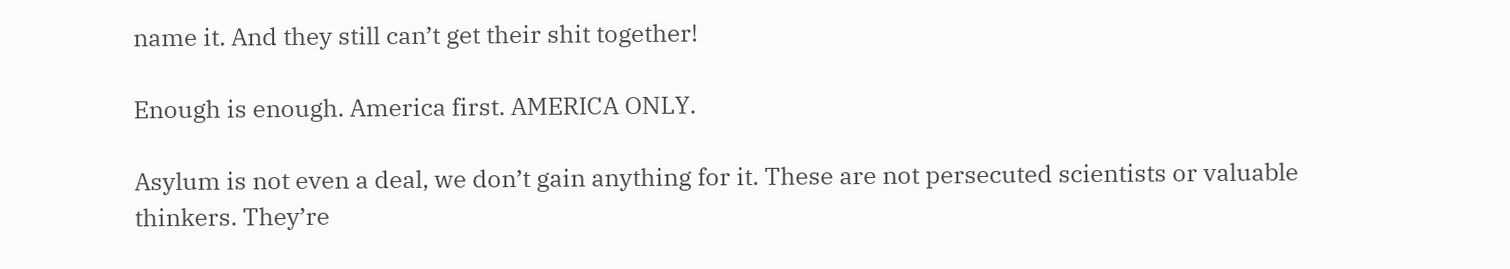name it. And they still can’t get their shit together!

Enough is enough. America first. AMERICA ONLY.

Asylum is not even a deal, we don’t gain anything for it. These are not persecuted scientists or valuable thinkers. They’re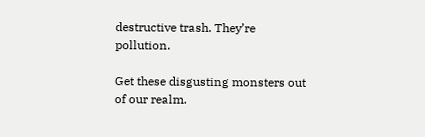destructive trash. They’re pollution.

Get these disgusting monsters out of our realm.